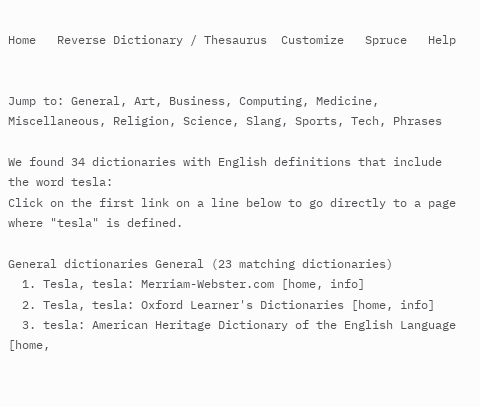Home   Reverse Dictionary / Thesaurus  Customize   Spruce   Help


Jump to: General, Art, Business, Computing, Medicine, Miscellaneous, Religion, Science, Slang, Sports, Tech, Phrases

We found 34 dictionaries with English definitions that include the word tesla:
Click on the first link on a line below to go directly to a page where "tesla" is defined.

General dictionaries General (23 matching dictionaries)
  1. Tesla, tesla: Merriam-Webster.com [home, info]
  2. Tesla, tesla: Oxford Learner's Dictionaries [home, info]
  3. tesla: American Heritage Dictionary of the English Language [home,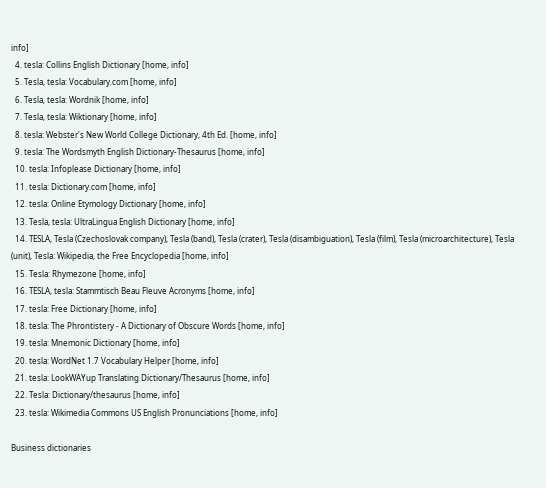info]
  4. tesla: Collins English Dictionary [home, info]
  5. Tesla, tesla: Vocabulary.com [home, info]
  6. Tesla, tesla: Wordnik [home, info]
  7. Tesla, tesla: Wiktionary [home, info]
  8. tesla: Webster's New World College Dictionary, 4th Ed. [home, info]
  9. tesla: The Wordsmyth English Dictionary-Thesaurus [home, info]
  10. tesla: Infoplease Dictionary [home, info]
  11. tesla: Dictionary.com [home, info]
  12. tesla: Online Etymology Dictionary [home, info]
  13. Tesla, tesla: UltraLingua English Dictionary [home, info]
  14. TESLA, Tesla (Czechoslovak company), Tesla (band), Tesla (crater), Tesla (disambiguation), Tesla (film), Tesla (microarchitecture), Tesla (unit), Tesla: Wikipedia, the Free Encyclopedia [home, info]
  15. Tesla: Rhymezone [home, info]
  16. TESLA, tesla: Stammtisch Beau Fleuve Acronyms [home, info]
  17. tesla: Free Dictionary [home, info]
  18. tesla: The Phrontistery - A Dictionary of Obscure Words [home, info]
  19. tesla: Mnemonic Dictionary [home, info]
  20. tesla: WordNet 1.7 Vocabulary Helper [home, info]
  21. tesla: LookWAYup Translating Dictionary/Thesaurus [home, info]
  22. Tesla: Dictionary/thesaurus [home, info]
  23. tesla: Wikimedia Commons US English Pronunciations [home, info]

Business dictionaries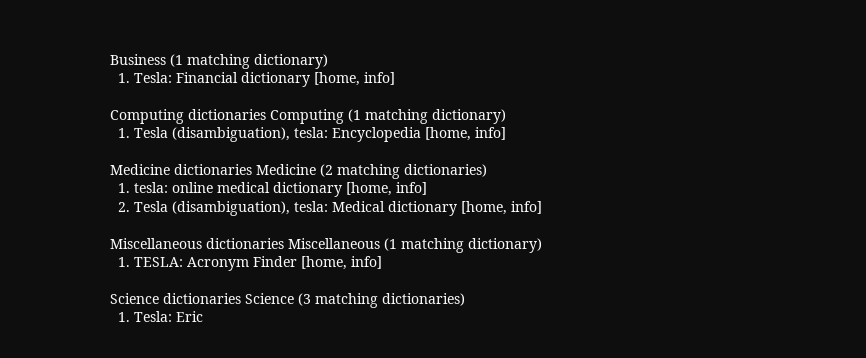Business (1 matching dictionary)
  1. Tesla: Financial dictionary [home, info]

Computing dictionaries Computing (1 matching dictionary)
  1. Tesla (disambiguation), tesla: Encyclopedia [home, info]

Medicine dictionaries Medicine (2 matching dictionaries)
  1. tesla: online medical dictionary [home, info]
  2. Tesla (disambiguation), tesla: Medical dictionary [home, info]

Miscellaneous dictionaries Miscellaneous (1 matching dictionary)
  1. TESLA: Acronym Finder [home, info]

Science dictionaries Science (3 matching dictionaries)
  1. Tesla: Eric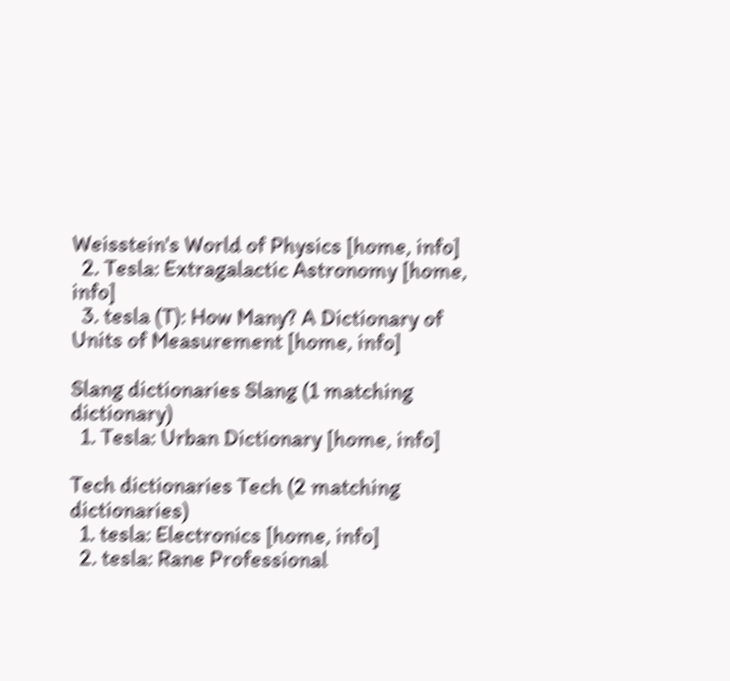Weisstein's World of Physics [home, info]
  2. Tesla: Extragalactic Astronomy [home, info]
  3. tesla (T): How Many? A Dictionary of Units of Measurement [home, info]

Slang dictionaries Slang (1 matching dictionary)
  1. Tesla: Urban Dictionary [home, info]

Tech dictionaries Tech (2 matching dictionaries)
  1. tesla: Electronics [home, info]
  2. tesla: Rane Professional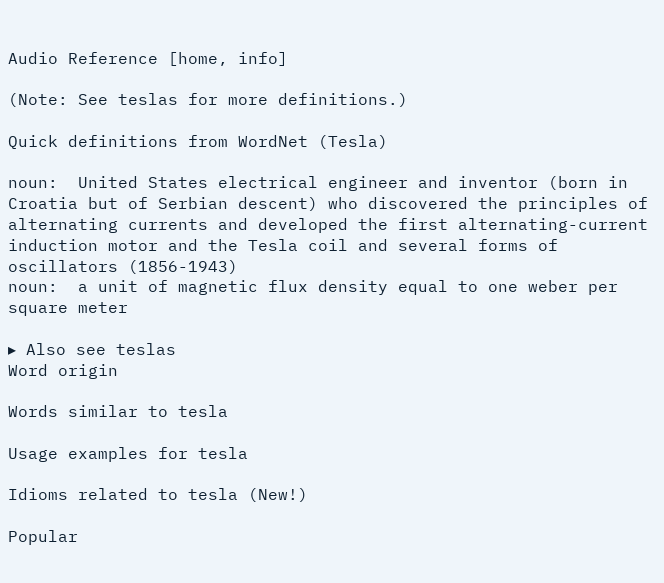Audio Reference [home, info]

(Note: See teslas for more definitions.)

Quick definitions from WordNet (Tesla)

noun:  United States electrical engineer and inventor (born in Croatia but of Serbian descent) who discovered the principles of alternating currents and developed the first alternating-current induction motor and the Tesla coil and several forms of oscillators (1856-1943)
noun:  a unit of magnetic flux density equal to one weber per square meter

▸ Also see teslas
Word origin

Words similar to tesla

Usage examples for tesla

Idioms related to tesla (New!)

Popular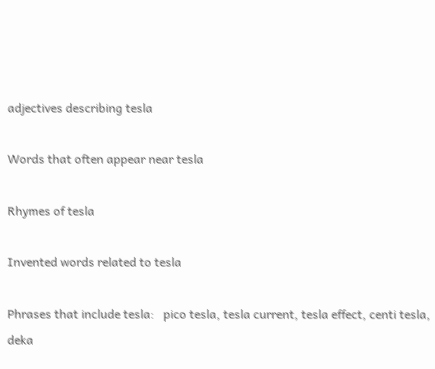adjectives describing tesla

Words that often appear near tesla

Rhymes of tesla

Invented words related to tesla

Phrases that include tesla:   pico tesla, tesla current, tesla effect, centi tesla, deka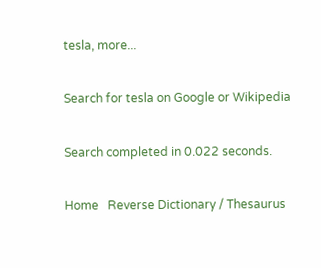tesla, more...

Search for tesla on Google or Wikipedia

Search completed in 0.022 seconds.

Home   Reverse Dictionary / Thesaurus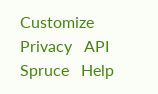Customize  Privacy   API   Spruce   Help